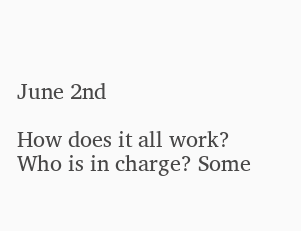June 2nd

How does it all work? Who is in charge? Some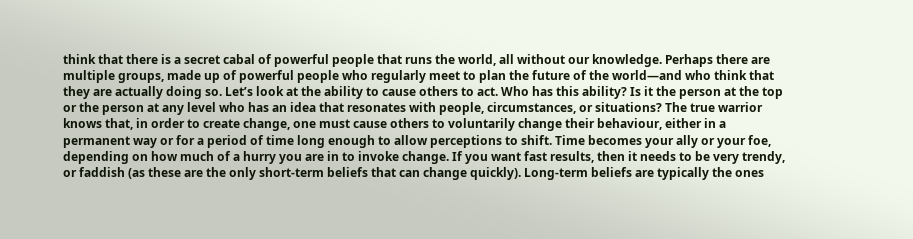think that there is a secret cabal of powerful people that runs the world, all without our knowledge. Perhaps there are multiple groups, made up of powerful people who regularly meet to plan the future of the world—and who think that they are actually doing so. Let’s look at the ability to cause others to act. Who has this ability? Is it the person at the top or the person at any level who has an idea that resonates with people, circumstances, or situations? The true warrior knows that, in order to create change, one must cause others to voluntarily change their behaviour, either in a permanent way or for a period of time long enough to allow perceptions to shift. Time becomes your ally or your foe, depending on how much of a hurry you are in to invoke change. If you want fast results, then it needs to be very trendy, or faddish (as these are the only short-term beliefs that can change quickly). Long-term beliefs are typically the ones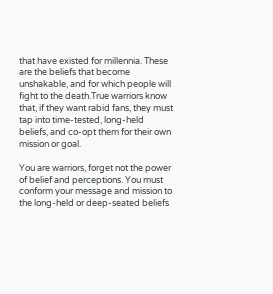that have existed for millennia. These are the beliefs that become unshakable, and for which people will fight to the death.True warriors know that, if they want rabid fans, they must tap into time-tested, long-held beliefs, and co-opt them for their own mission or goal.

You are warriors, forget not the power of belief and perceptions. You must conform your message and mission to the long-held or deep-seated beliefs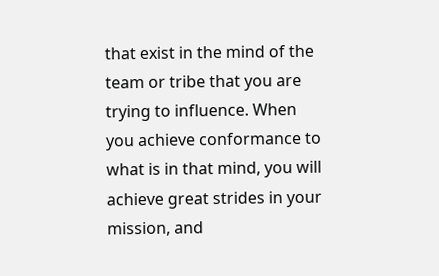that exist in the mind of the team or tribe that you are trying to influence. When you achieve conformance to what is in that mind, you will achieve great strides in your mission, and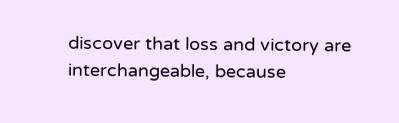discover that loss and victory are interchangeable, because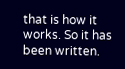that is how it works. So it has been written.